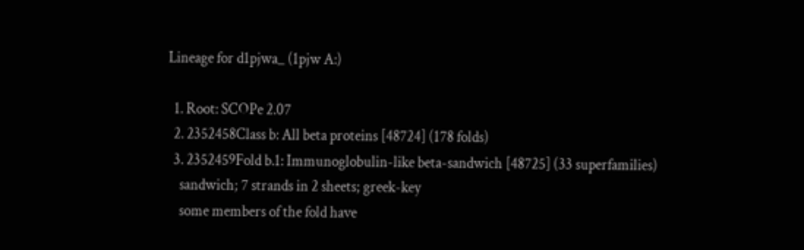Lineage for d1pjwa_ (1pjw A:)

  1. Root: SCOPe 2.07
  2. 2352458Class b: All beta proteins [48724] (178 folds)
  3. 2352459Fold b.1: Immunoglobulin-like beta-sandwich [48725] (33 superfamilies)
    sandwich; 7 strands in 2 sheets; greek-key
    some members of the fold have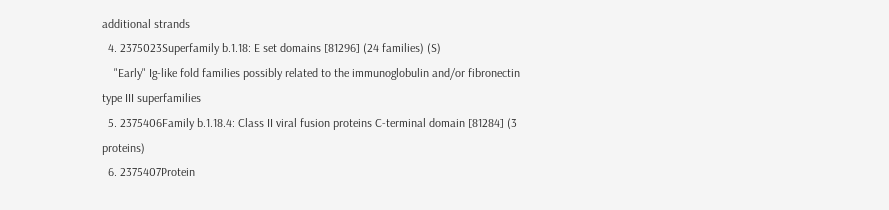additional strands
  4. 2375023Superfamily b.1.18: E set domains [81296] (24 families) (S)
    "Early" Ig-like fold families possibly related to the immunoglobulin and/or fibronectin type III superfamilies
  5. 2375406Family b.1.18.4: Class II viral fusion proteins C-terminal domain [81284] (3 proteins)
  6. 2375407Protein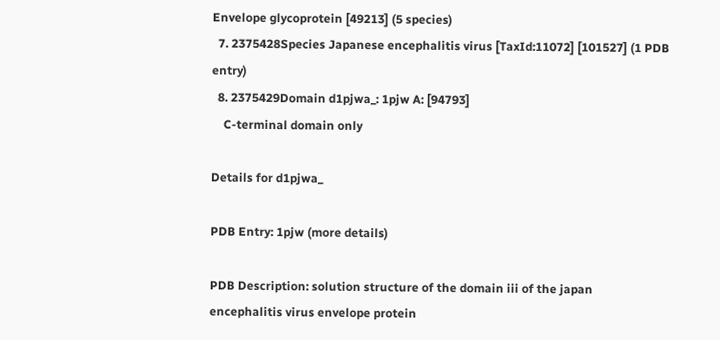Envelope glycoprotein [49213] (5 species)
  7. 2375428Species Japanese encephalitis virus [TaxId:11072] [101527] (1 PDB entry)
  8. 2375429Domain d1pjwa_: 1pjw A: [94793]
    C-terminal domain only

Details for d1pjwa_

PDB Entry: 1pjw (more details)

PDB Description: solution structure of the domain iii of the japan encephalitis virus envelope protein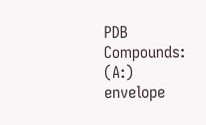PDB Compounds: (A:) envelope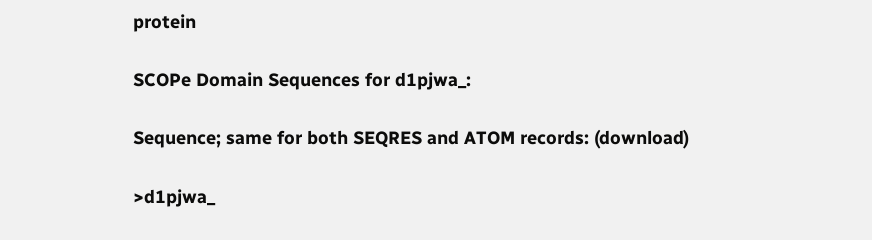protein

SCOPe Domain Sequences for d1pjwa_:

Sequence; same for both SEQRES and ATOM records: (download)

>d1pjwa_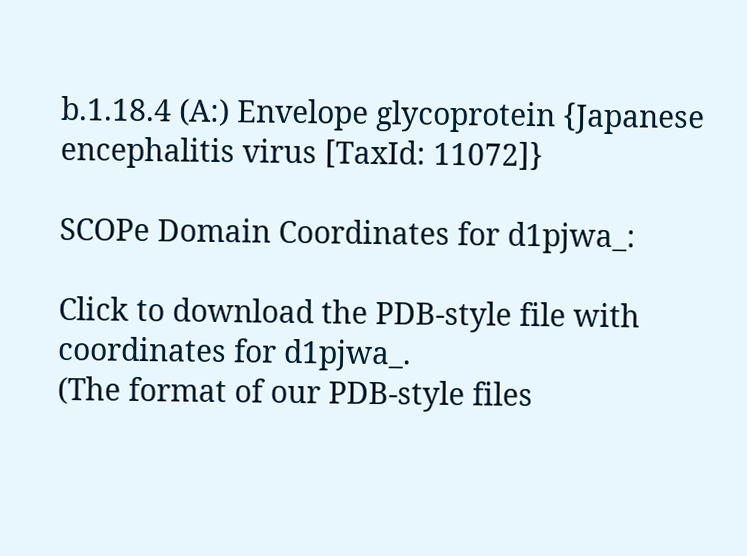b.1.18.4 (A:) Envelope glycoprotein {Japanese encephalitis virus [TaxId: 11072]}

SCOPe Domain Coordinates for d1pjwa_:

Click to download the PDB-style file with coordinates for d1pjwa_.
(The format of our PDB-style files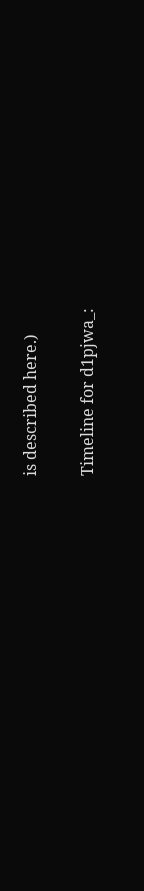is described here.)

Timeline for d1pjwa_: